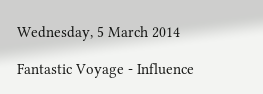Wednesday, 5 March 2014

Fantastic Voyage - Influence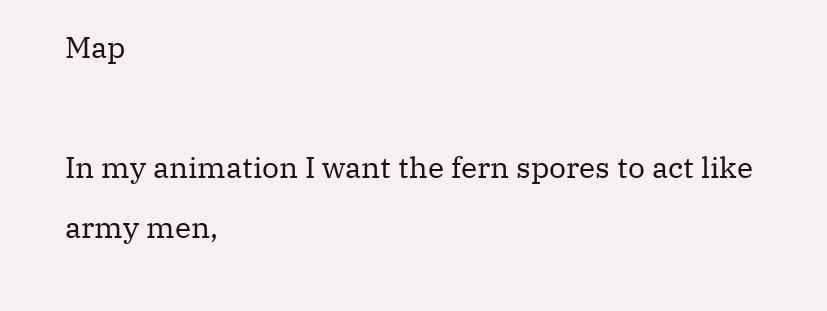Map

In my animation I want the fern spores to act like army men,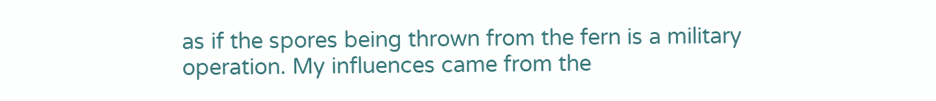as if the spores being thrown from the fern is a military operation. My influences came from the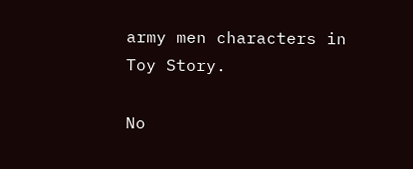army men characters in Toy Story.

No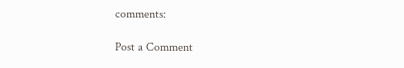comments:

Post a Comment